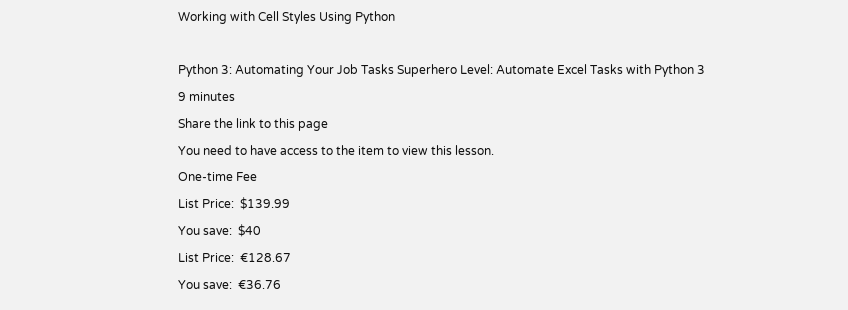Working with Cell Styles Using Python

Python 3: Automating Your Job Tasks Superhero Level: Automate Excel Tasks with Python 3
9 minutes
Share the link to this page
You need to have access to the item to view this lesson.
One-time Fee
List Price:  $139.99
You save:  $40
List Price:  €128.67
You save:  €36.76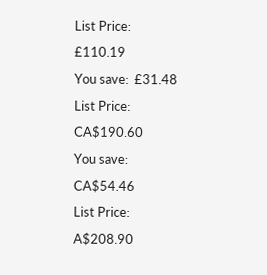List Price:  £110.19
You save:  £31.48
List Price:  CA$190.60
You save:  CA$54.46
List Price:  A$208.90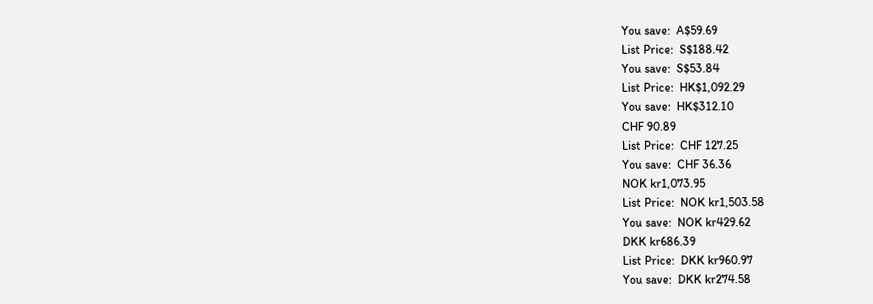You save:  A$59.69
List Price:  S$188.42
You save:  S$53.84
List Price:  HK$1,092.29
You save:  HK$312.10
CHF 90.89
List Price:  CHF 127.25
You save:  CHF 36.36
NOK kr1,073.95
List Price:  NOK kr1,503.58
You save:  NOK kr429.62
DKK kr686.39
List Price:  DKK kr960.97
You save:  DKK kr274.58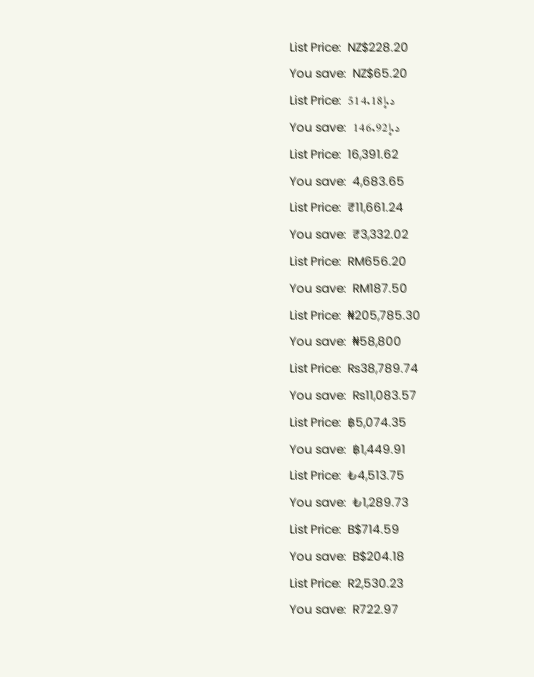List Price:  NZ$228.20
You save:  NZ$65.20
List Price:  د.إ514.18
You save:  د.إ146.92
List Price:  16,391.62
You save:  4,683.65
List Price:  ₹11,661.24
You save:  ₹3,332.02
List Price:  RM656.20
You save:  RM187.50
List Price:  ₦205,785.30
You save:  ₦58,800
List Price:  ₨38,789.74
You save:  ₨11,083.57
List Price:  ฿5,074.35
You save:  ฿1,449.91
List Price:  ₺4,513.75
You save:  ₺1,289.73
List Price:  B$714.59
You save:  B$204.18
List Price:  R2,530.23
You save:  R722.97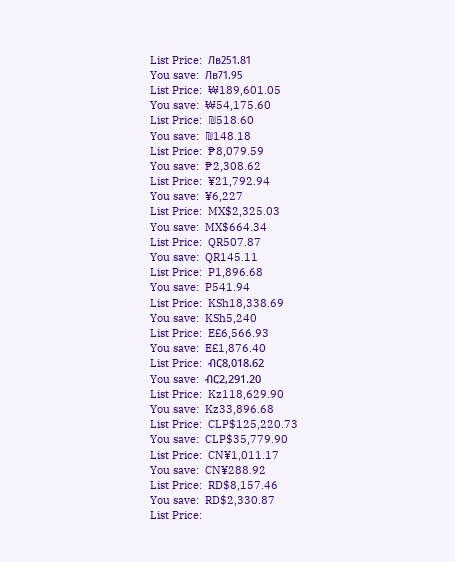List Price:  Лв251.81
You save:  Лв71.95
List Price:  ₩189,601.05
You save:  ₩54,175.60
List Price:  ₪518.60
You save:  ₪148.18
List Price:  ₱8,079.59
You save:  ₱2,308.62
List Price:  ¥21,792.94
You save:  ¥6,227
List Price:  MX$2,325.03
You save:  MX$664.34
List Price:  QR507.87
You save:  QR145.11
List Price:  P1,896.68
You save:  P541.94
List Price:  KSh18,338.69
You save:  KSh5,240
List Price:  E£6,566.93
You save:  E£1,876.40
List Price:  ብር8,018.62
You save:  ብር2,291.20
List Price:  Kz118,629.90
You save:  Kz33,896.68
List Price:  CLP$125,220.73
You save:  CLP$35,779.90
List Price:  CN¥1,011.17
You save:  CN¥288.92
List Price:  RD$8,157.46
You save:  RD$2,330.87
List Price: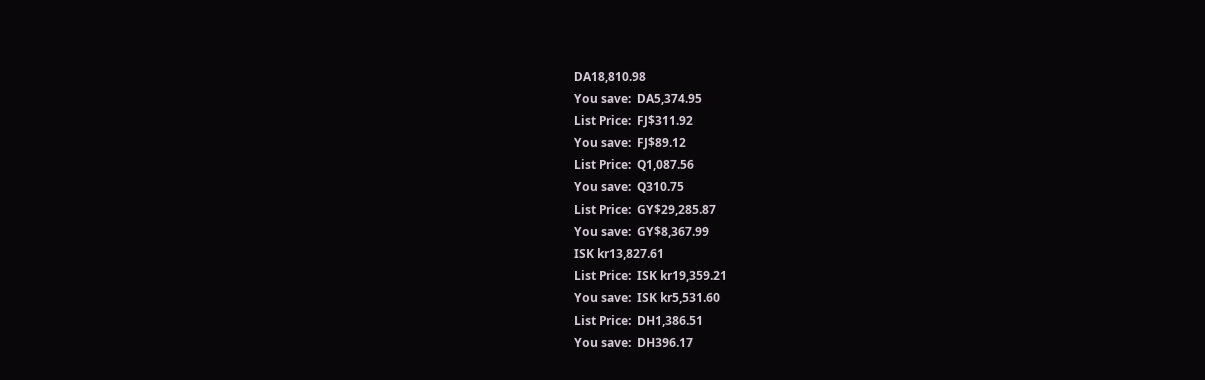DA18,810.98
You save:  DA5,374.95
List Price:  FJ$311.92
You save:  FJ$89.12
List Price:  Q1,087.56
You save:  Q310.75
List Price:  GY$29,285.87
You save:  GY$8,367.99
ISK kr13,827.61
List Price:  ISK kr19,359.21
You save:  ISK kr5,531.60
List Price:  DH1,386.51
You save:  DH396.17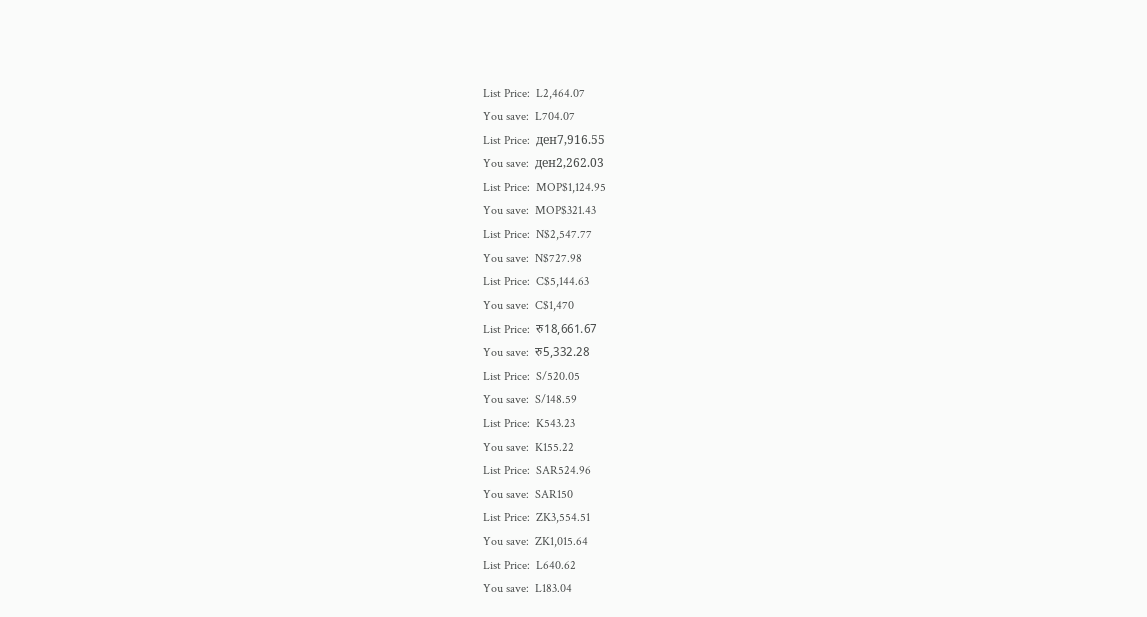List Price:  L2,464.07
You save:  L704.07
List Price:  ден7,916.55
You save:  ден2,262.03
List Price:  MOP$1,124.95
You save:  MOP$321.43
List Price:  N$2,547.77
You save:  N$727.98
List Price:  C$5,144.63
You save:  C$1,470
List Price:  रु18,661.67
You save:  रु5,332.28
List Price:  S/520.05
You save:  S/148.59
List Price:  K543.23
You save:  K155.22
List Price:  SAR524.96
You save:  SAR150
List Price:  ZK3,554.51
You save:  ZK1,015.64
List Price:  L640.62
You save:  L183.04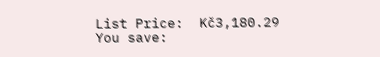List Price:  Kč3,180.29
You save: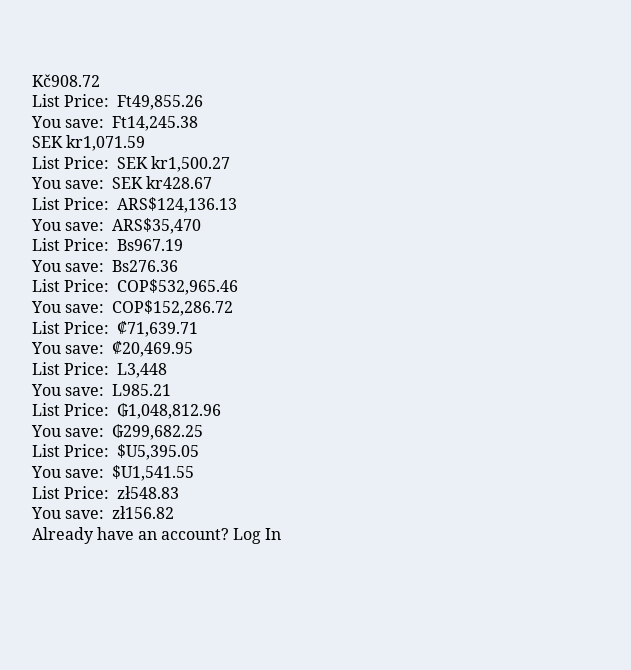Kč908.72
List Price:  Ft49,855.26
You save:  Ft14,245.38
SEK kr1,071.59
List Price:  SEK kr1,500.27
You save:  SEK kr428.67
List Price:  ARS$124,136.13
You save:  ARS$35,470
List Price:  Bs967.19
You save:  Bs276.36
List Price:  COP$532,965.46
You save:  COP$152,286.72
List Price:  ₡71,639.71
You save:  ₡20,469.95
List Price:  L3,448
You save:  L985.21
List Price:  ₲1,048,812.96
You save:  ₲299,682.25
List Price:  $U5,395.05
You save:  $U1,541.55
List Price:  zł548.83
You save:  zł156.82
Already have an account? Log In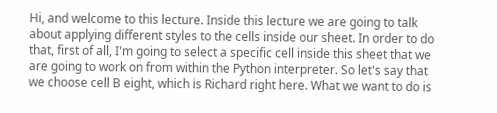Hi, and welcome to this lecture. Inside this lecture we are going to talk about applying different styles to the cells inside our sheet. In order to do that, first of all, I'm going to select a specific cell inside this sheet that we are going to work on from within the Python interpreter. So let's say that we choose cell B eight, which is Richard right here. What we want to do is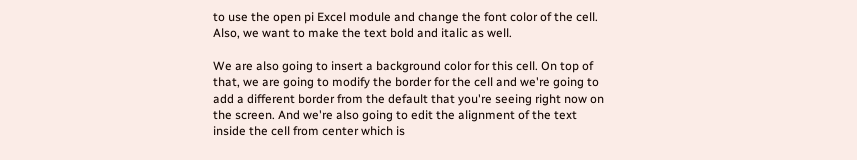to use the open pi Excel module and change the font color of the cell. Also, we want to make the text bold and italic as well.

We are also going to insert a background color for this cell. On top of that, we are going to modify the border for the cell and we're going to add a different border from the default that you're seeing right now on the screen. And we're also going to edit the alignment of the text inside the cell from center which is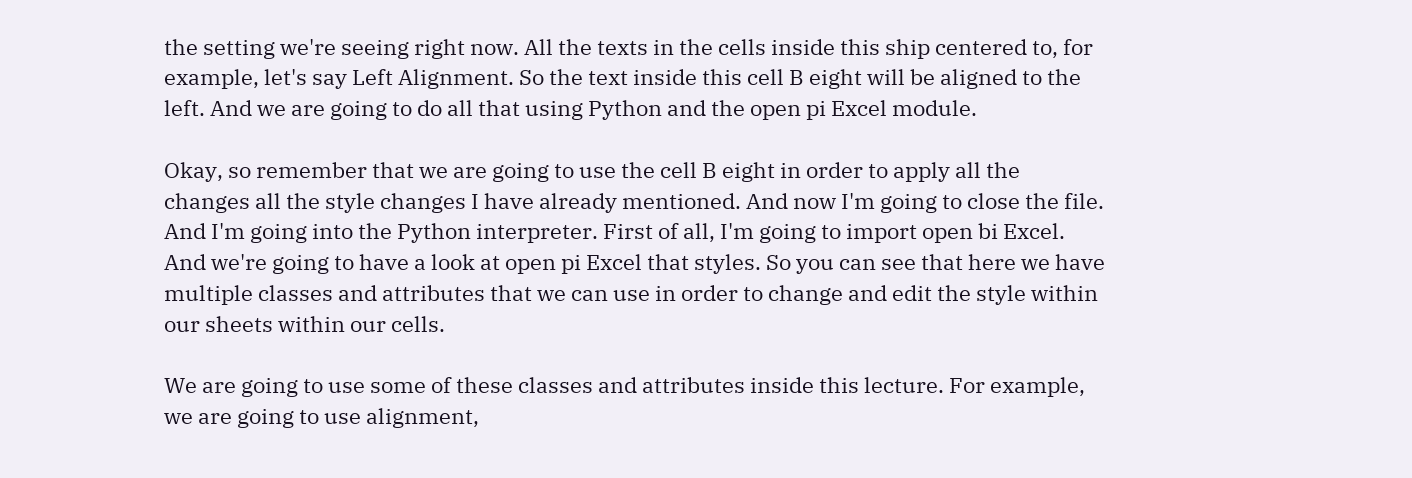the setting we're seeing right now. All the texts in the cells inside this ship centered to, for example, let's say Left Alignment. So the text inside this cell B eight will be aligned to the left. And we are going to do all that using Python and the open pi Excel module.

Okay, so remember that we are going to use the cell B eight in order to apply all the changes all the style changes I have already mentioned. And now I'm going to close the file. And I'm going into the Python interpreter. First of all, I'm going to import open bi Excel. And we're going to have a look at open pi Excel that styles. So you can see that here we have multiple classes and attributes that we can use in order to change and edit the style within our sheets within our cells.

We are going to use some of these classes and attributes inside this lecture. For example, we are going to use alignment,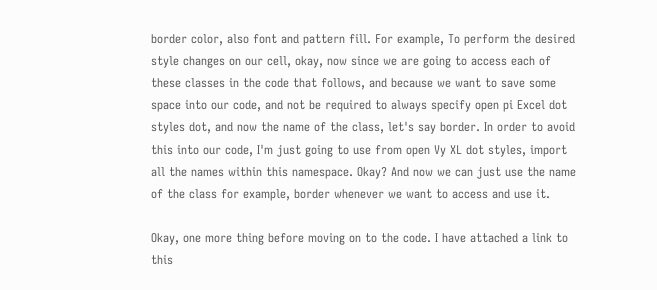border color, also font and pattern fill. For example, To perform the desired style changes on our cell, okay, now since we are going to access each of these classes in the code that follows, and because we want to save some space into our code, and not be required to always specify open pi Excel dot styles dot, and now the name of the class, let's say border. In order to avoid this into our code, I'm just going to use from open Vy XL dot styles, import all the names within this namespace. Okay? And now we can just use the name of the class for example, border whenever we want to access and use it.

Okay, one more thing before moving on to the code. I have attached a link to this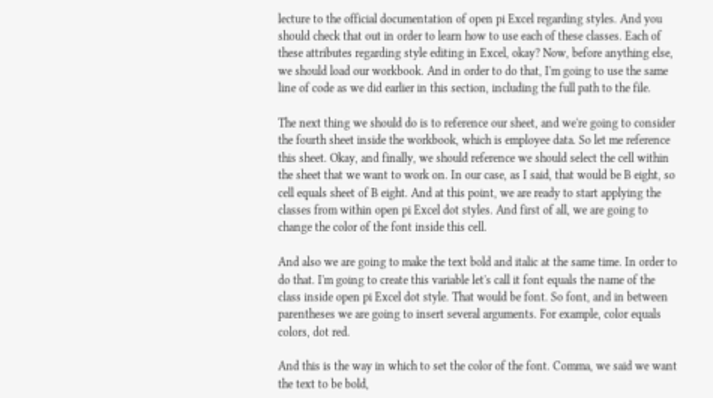lecture to the official documentation of open pi Excel regarding styles. And you should check that out in order to learn how to use each of these classes. Each of these attributes regarding style editing in Excel, okay? Now, before anything else, we should load our workbook. And in order to do that, I'm going to use the same line of code as we did earlier in this section, including the full path to the file.

The next thing we should do is to reference our sheet, and we're going to consider the fourth sheet inside the workbook, which is employee data. So let me reference this sheet. Okay, and finally, we should reference we should select the cell within the sheet that we want to work on. In our case, as I said, that would be B eight, so cell equals sheet of B eight. And at this point, we are ready to start applying the classes from within open pi Excel dot styles. And first of all, we are going to change the color of the font inside this cell.

And also we are going to make the text bold and italic at the same time. In order to do that. I'm going to create this variable let's call it font equals the name of the class inside open pi Excel dot style. That would be font. So font, and in between parentheses we are going to insert several arguments. For example, color equals colors, dot red.

And this is the way in which to set the color of the font. Comma, we said we want the text to be bold,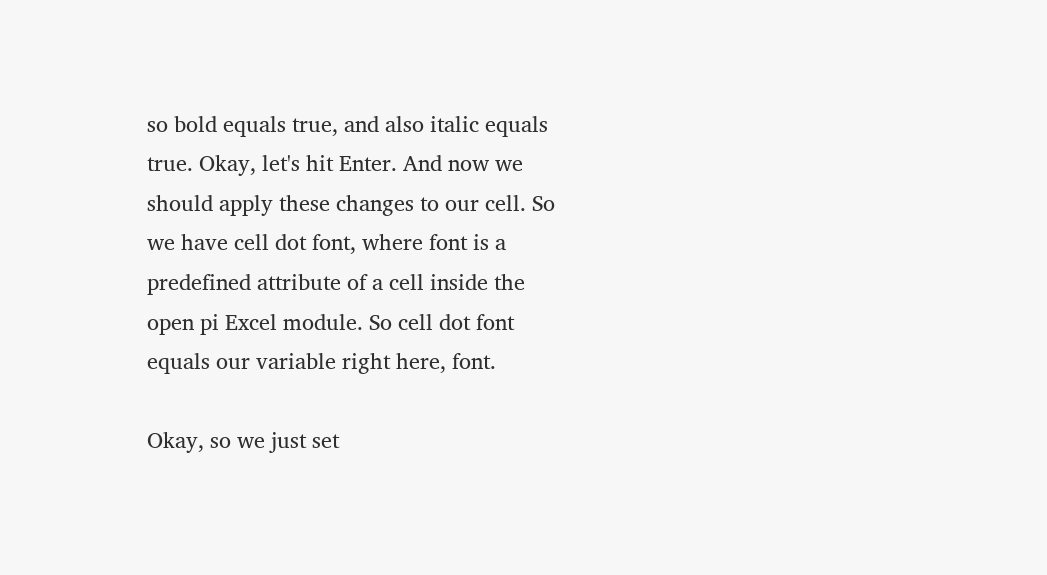so bold equals true, and also italic equals true. Okay, let's hit Enter. And now we should apply these changes to our cell. So we have cell dot font, where font is a predefined attribute of a cell inside the open pi Excel module. So cell dot font equals our variable right here, font.

Okay, so we just set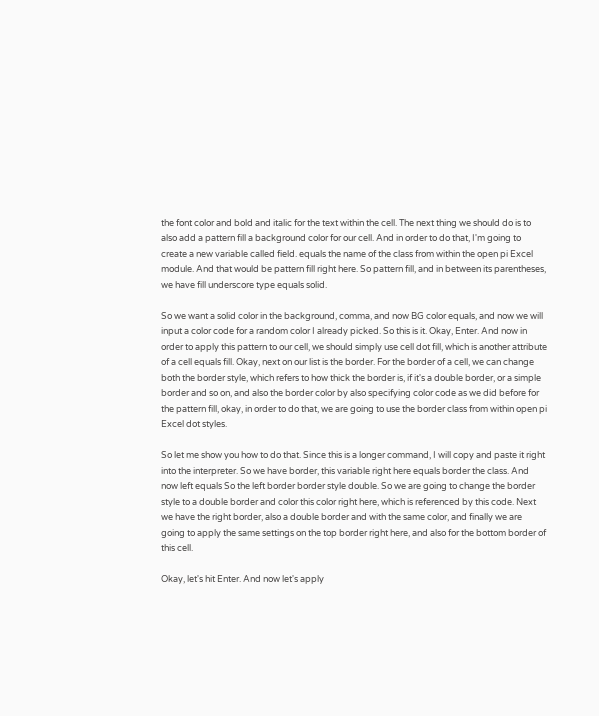the font color and bold and italic for the text within the cell. The next thing we should do is to also add a pattern fill a background color for our cell. And in order to do that, I'm going to create a new variable called field. equals the name of the class from within the open pi Excel module. And that would be pattern fill right here. So pattern fill, and in between its parentheses, we have fill underscore type equals solid.

So we want a solid color in the background, comma, and now BG color equals, and now we will input a color code for a random color I already picked. So this is it. Okay, Enter. And now in order to apply this pattern to our cell, we should simply use cell dot fill, which is another attribute of a cell equals fill. Okay, next on our list is the border. For the border of a cell, we can change both the border style, which refers to how thick the border is, if it's a double border, or a simple border and so on, and also the border color by also specifying color code as we did before for the pattern fill, okay, in order to do that, we are going to use the border class from within open pi Excel dot styles.

So let me show you how to do that. Since this is a longer command, I will copy and paste it right into the interpreter. So we have border, this variable right here equals border the class. And now left equals So the left border border style double. So we are going to change the border style to a double border and color this color right here, which is referenced by this code. Next we have the right border, also a double border and with the same color, and finally we are going to apply the same settings on the top border right here, and also for the bottom border of this cell.

Okay, let's hit Enter. And now let's apply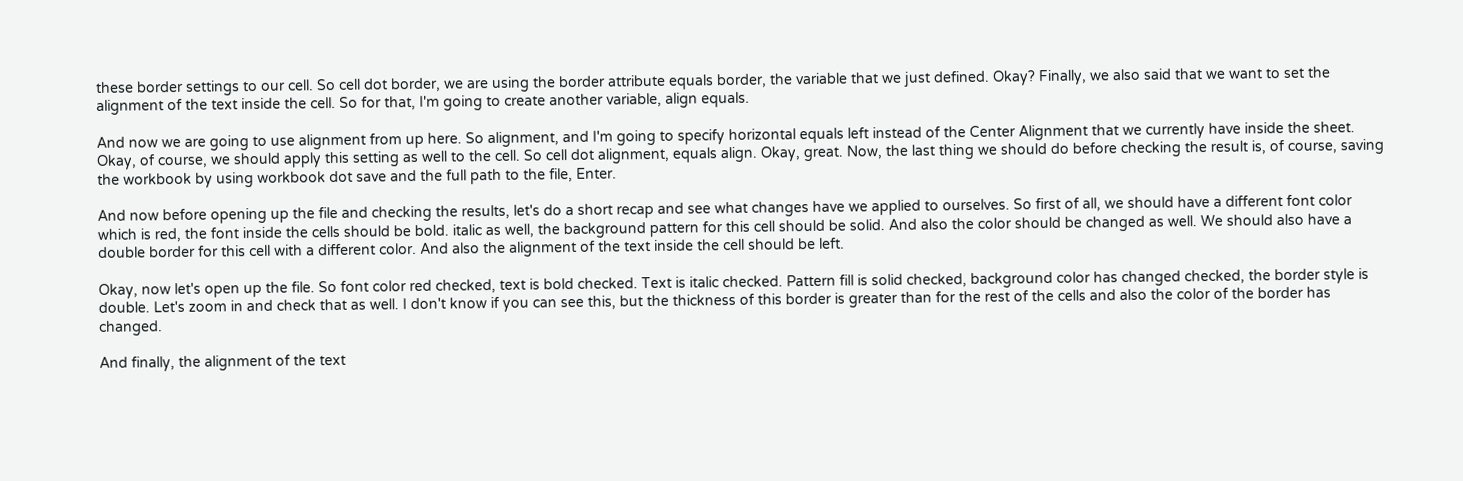these border settings to our cell. So cell dot border, we are using the border attribute equals border, the variable that we just defined. Okay? Finally, we also said that we want to set the alignment of the text inside the cell. So for that, I'm going to create another variable, align equals.

And now we are going to use alignment from up here. So alignment, and I'm going to specify horizontal equals left instead of the Center Alignment that we currently have inside the sheet. Okay, of course, we should apply this setting as well to the cell. So cell dot alignment, equals align. Okay, great. Now, the last thing we should do before checking the result is, of course, saving the workbook by using workbook dot save and the full path to the file, Enter.

And now before opening up the file and checking the results, let's do a short recap and see what changes have we applied to ourselves. So first of all, we should have a different font color which is red, the font inside the cells should be bold. italic as well, the background pattern for this cell should be solid. And also the color should be changed as well. We should also have a double border for this cell with a different color. And also the alignment of the text inside the cell should be left.

Okay, now let's open up the file. So font color red checked, text is bold checked. Text is italic checked. Pattern fill is solid checked, background color has changed checked, the border style is double. Let's zoom in and check that as well. I don't know if you can see this, but the thickness of this border is greater than for the rest of the cells and also the color of the border has changed.

And finally, the alignment of the text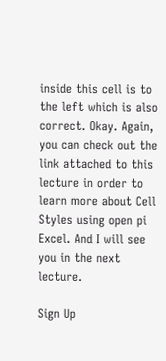inside this cell is to the left which is also correct. Okay. Again, you can check out the link attached to this lecture in order to learn more about Cell Styles using open pi Excel. And I will see you in the next lecture.

Sign Up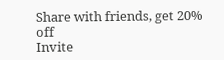Share with friends, get 20% off
Invite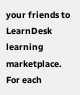your friends to LearnDesk learning marketplace. For each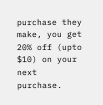purchase they make, you get 20% off (upto $10) on your next purchase.